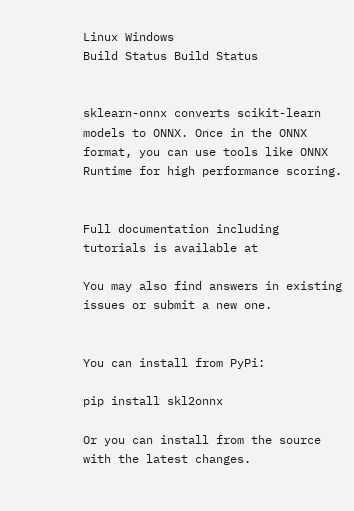Linux Windows
Build Status Build Status


sklearn-onnx converts scikit-learn models to ONNX. Once in the ONNX format, you can use tools like ONNX Runtime for high performance scoring.


Full documentation including tutorials is available at

You may also find answers in existing issues or submit a new one.


You can install from PyPi:

pip install skl2onnx

Or you can install from the source with the latest changes.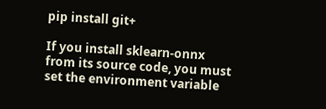pip install git+

If you install sklearn-onnx from its source code, you must set the environment variable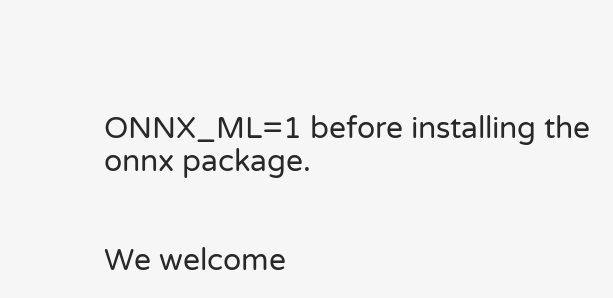ONNX_ML=1 before installing the onnx package.


We welcome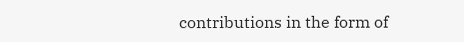contributions in the form of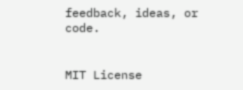feedback, ideas, or code.


MIT License